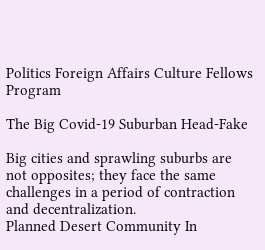Politics Foreign Affairs Culture Fellows Program

The Big Covid-19 Suburban Head-Fake

Big cities and sprawling suburbs are not opposites; they face the same challenges in a period of contraction and decentralization.
Planned Desert Community In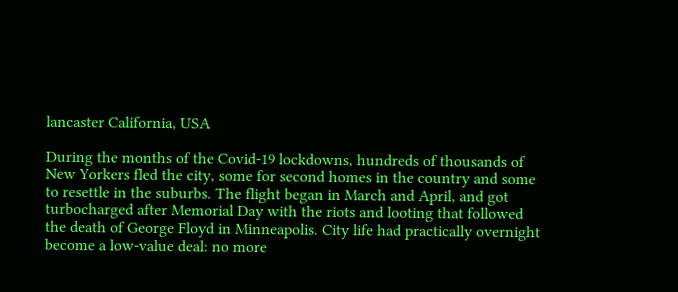lancaster California, USA

During the months of the Covid-19 lockdowns, hundreds of thousands of New Yorkers fled the city, some for second homes in the country and some to resettle in the suburbs. The flight began in March and April, and got turbocharged after Memorial Day with the riots and looting that followed the death of George Floyd in Minneapolis. City life had practically overnight become a low-value deal: no more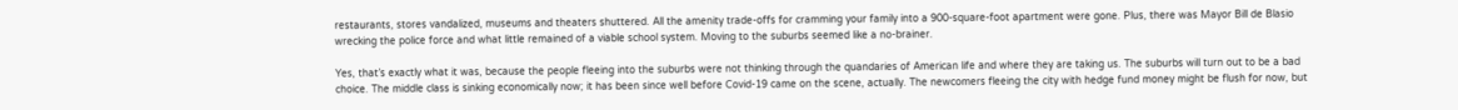restaurants, stores vandalized, museums and theaters shuttered. All the amenity trade-offs for cramming your family into a 900-square-foot apartment were gone. Plus, there was Mayor Bill de Blasio wrecking the police force and what little remained of a viable school system. Moving to the suburbs seemed like a no-brainer.

Yes, that’s exactly what it was, because the people fleeing into the suburbs were not thinking through the quandaries of American life and where they are taking us. The suburbs will turn out to be a bad choice. The middle class is sinking economically now; it has been since well before Covid-19 came on the scene, actually. The newcomers fleeing the city with hedge fund money might be flush for now, but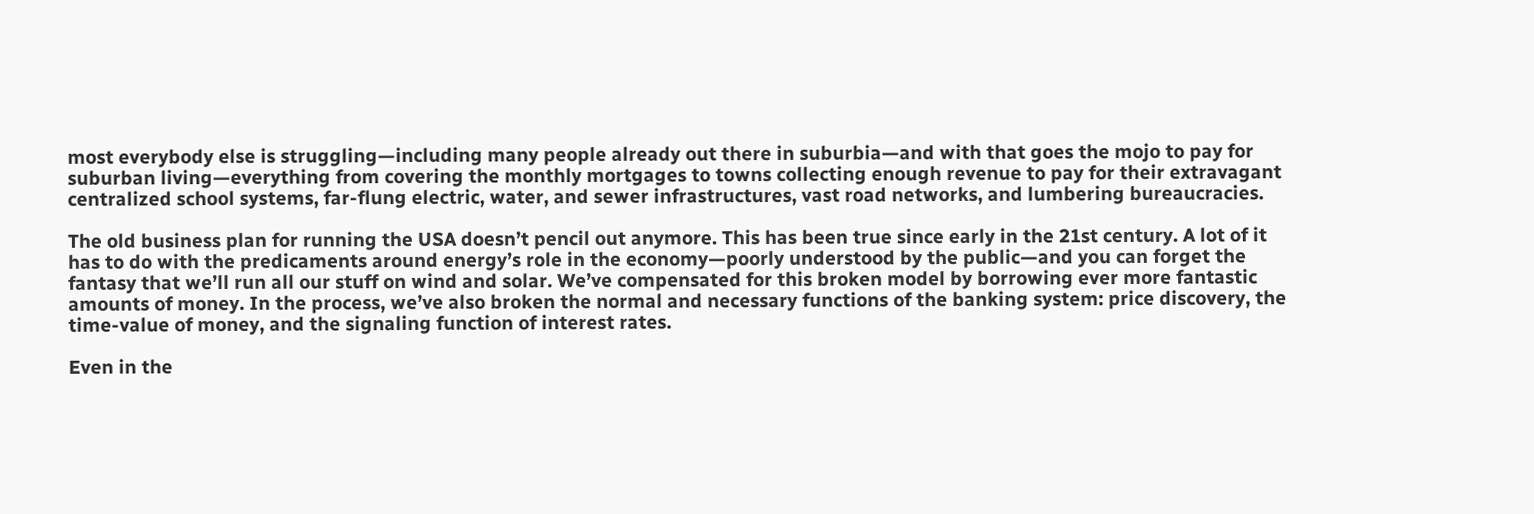most everybody else is struggling—including many people already out there in suburbia—and with that goes the mojo to pay for suburban living—everything from covering the monthly mortgages to towns collecting enough revenue to pay for their extravagant centralized school systems, far-flung electric, water, and sewer infrastructures, vast road networks, and lumbering bureaucracies.

The old business plan for running the USA doesn’t pencil out anymore. This has been true since early in the 21st century. A lot of it has to do with the predicaments around energy’s role in the economy—poorly understood by the public—and you can forget the fantasy that we’ll run all our stuff on wind and solar. We’ve compensated for this broken model by borrowing ever more fantastic amounts of money. In the process, we’ve also broken the normal and necessary functions of the banking system: price discovery, the time-value of money, and the signaling function of interest rates.

Even in the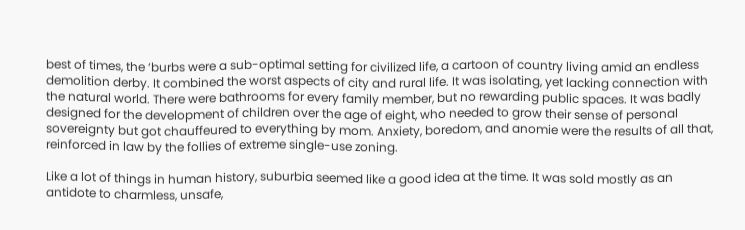best of times, the ‘burbs were a sub-optimal setting for civilized life, a cartoon of country living amid an endless demolition derby. It combined the worst aspects of city and rural life. It was isolating, yet lacking connection with the natural world. There were bathrooms for every family member, but no rewarding public spaces. It was badly designed for the development of children over the age of eight, who needed to grow their sense of personal sovereignty but got chauffeured to everything by mom. Anxiety, boredom, and anomie were the results of all that, reinforced in law by the follies of extreme single-use zoning.

Like a lot of things in human history, suburbia seemed like a good idea at the time. It was sold mostly as an antidote to charmless, unsafe,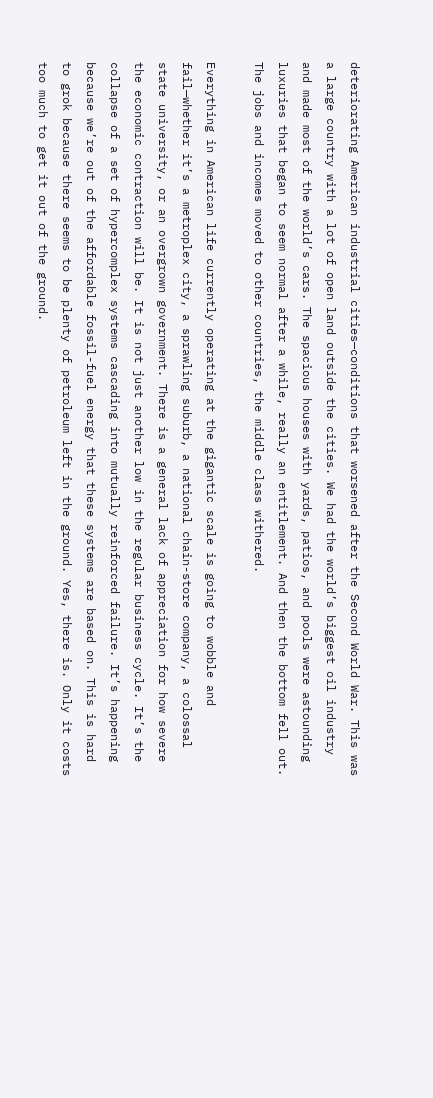deteriorating American industrial cities—conditions that worsened after the Second World War. This was a large country with a lot of open land outside the cities. We had the world’s biggest oil industry and made most of the world’s cars. The spacious houses with yards, patios, and pools were astounding luxuries that began to seem normal after a while, really an entitlement. And then the bottom fell out. The jobs and incomes moved to other countries, the middle class withered.

Everything in American life currently operating at the gigantic scale is going to wobble and fail—whether it’s a metroplex city, a sprawling suburb, a national chain-store company, a colossal state university, or an overgrown government. There is a general lack of appreciation for how severe the economic contraction will be. It is not just another low in the regular business cycle. It’s the collapse of a set of hypercomplex systems cascading into mutually reinforced failure. It’s happening because we’re out of the affordable fossil-fuel energy that these systems are based on. This is hard to grok because there seems to be plenty of petroleum left in the ground. Yes, there is. Only it costs too much to get it out of the ground.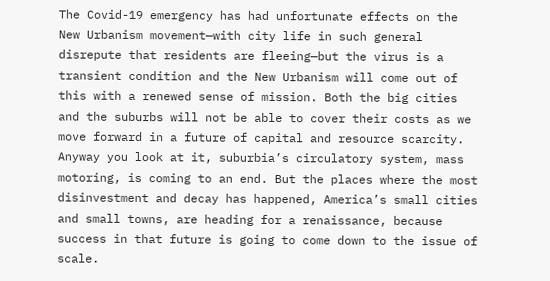The Covid-19 emergency has had unfortunate effects on the New Urbanism movement—with city life in such general disrepute that residents are fleeing—but the virus is a transient condition and the New Urbanism will come out of this with a renewed sense of mission. Both the big cities and the suburbs will not be able to cover their costs as we move forward in a future of capital and resource scarcity. Anyway you look at it, suburbia’s circulatory system, mass motoring, is coming to an end. But the places where the most disinvestment and decay has happened, America’s small cities and small towns, are heading for a renaissance, because success in that future is going to come down to the issue of scale.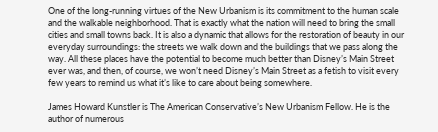One of the long-running virtues of the New Urbanism is its commitment to the human scale and the walkable neighborhood. That is exactly what the nation will need to bring the small cities and small towns back. It is also a dynamic that allows for the restoration of beauty in our everyday surroundings: the streets we walk down and the buildings that we pass along the way. All these places have the potential to become much better than Disney’s Main Street ever was, and then, of course, we won’t need Disney’s Main Street as a fetish to visit every few years to remind us what it’s like to care about being somewhere.

James Howard Kunstler is The American Conservative’s New Urbanism Fellow. He is the author of numerous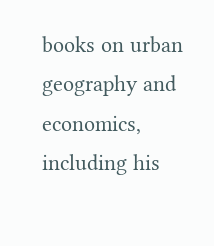books on urban geography and economics, including his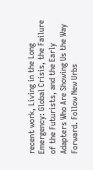recent work, Living in the Long Emergency: Global Crisis, the Failure of the Futurists, and the Early Adapters Who Are Showing Us the Way Forward. Follow New Urbs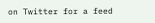on Twitter for a feed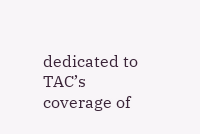dedicated to TAC’s coverage of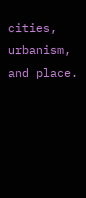cities, urbanism, and place.